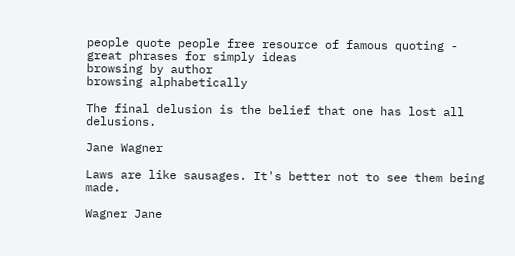people quote people free resource of famous quoting - great phrases for simply ideas
browsing by author
browsing alphabetically

The final delusion is the belief that one has lost all delusions.

Jane Wagner

Laws are like sausages. It's better not to see them being made.

Wagner Jane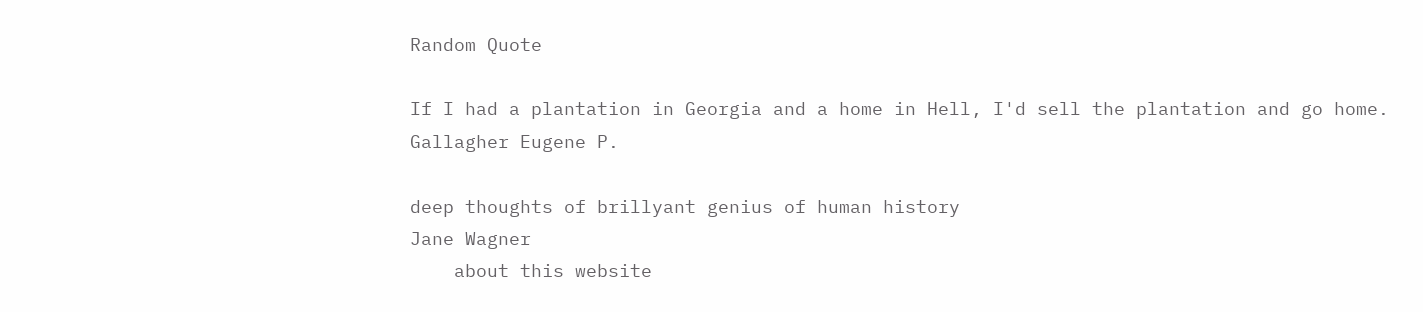Random Quote

If I had a plantation in Georgia and a home in Hell, I'd sell the plantation and go home.
Gallagher Eugene P.

deep thoughts of brillyant genius of human history
Jane Wagner
    about this website